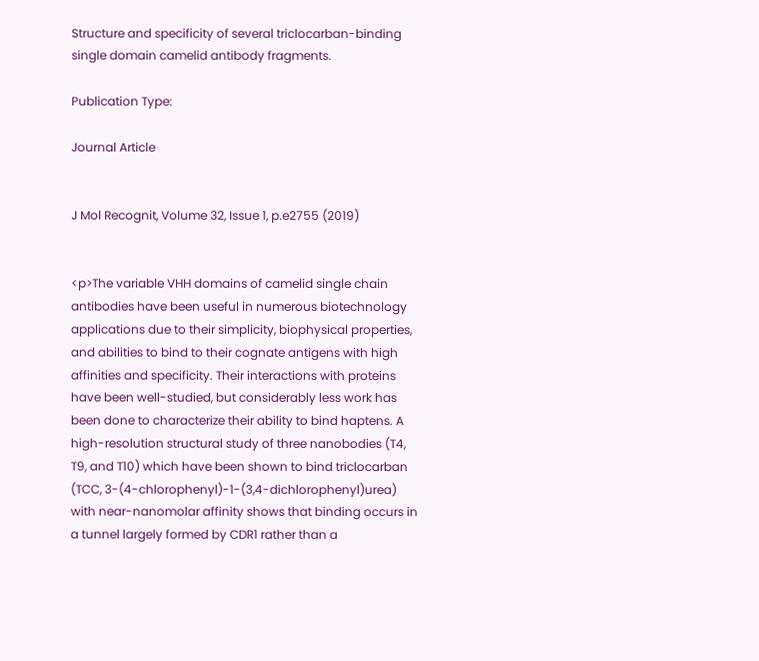Structure and specificity of several triclocarban-binding single domain camelid antibody fragments.

Publication Type:

Journal Article


J Mol Recognit, Volume 32, Issue 1, p.e2755 (2019)


<p>The variable VHH domains of camelid single chain antibodies have been useful in numerous biotechnology applications due to their simplicity, biophysical properties, and abilities to bind to their cognate antigens with high affinities and specificity. Their interactions with proteins have been well-studied, but considerably less work has been done to characterize their ability to bind haptens. A high-resolution structural study of three nanobodies (T4, T9, and T10) which have been shown to bind triclocarban (TCC, 3-(4-chlorophenyl)-1-(3,4-dichlorophenyl)urea) with near-nanomolar affinity shows that binding occurs in a tunnel largely formed by CDR1 rather than a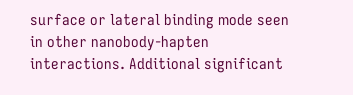surface or lateral binding mode seen in other nanobody-hapten interactions. Additional significant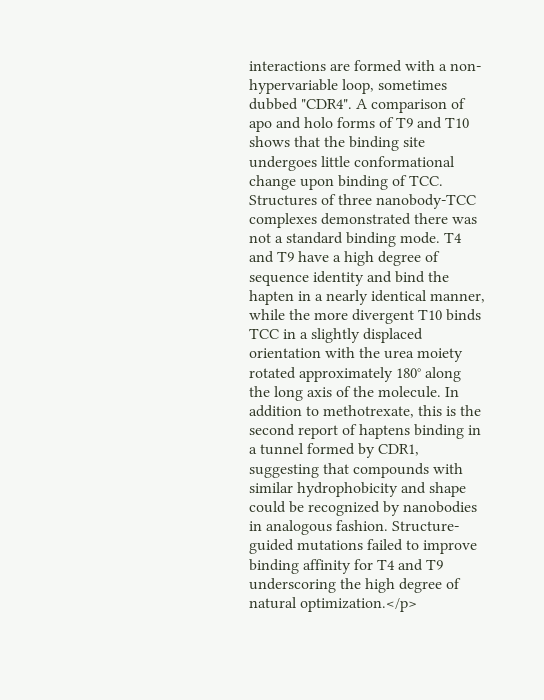interactions are formed with a non-hypervariable loop, sometimes dubbed "CDR4". A comparison of apo and holo forms of T9 and T10 shows that the binding site undergoes little conformational change upon binding of TCC. Structures of three nanobody-TCC complexes demonstrated there was not a standard binding mode. T4 and T9 have a high degree of sequence identity and bind the hapten in a nearly identical manner, while the more divergent T10 binds TCC in a slightly displaced orientation with the urea moiety rotated approximately 180° along the long axis of the molecule. In addition to methotrexate, this is the second report of haptens binding in a tunnel formed by CDR1, suggesting that compounds with similar hydrophobicity and shape could be recognized by nanobodies in analogous fashion. Structure-guided mutations failed to improve binding affinity for T4 and T9 underscoring the high degree of natural optimization.</p>